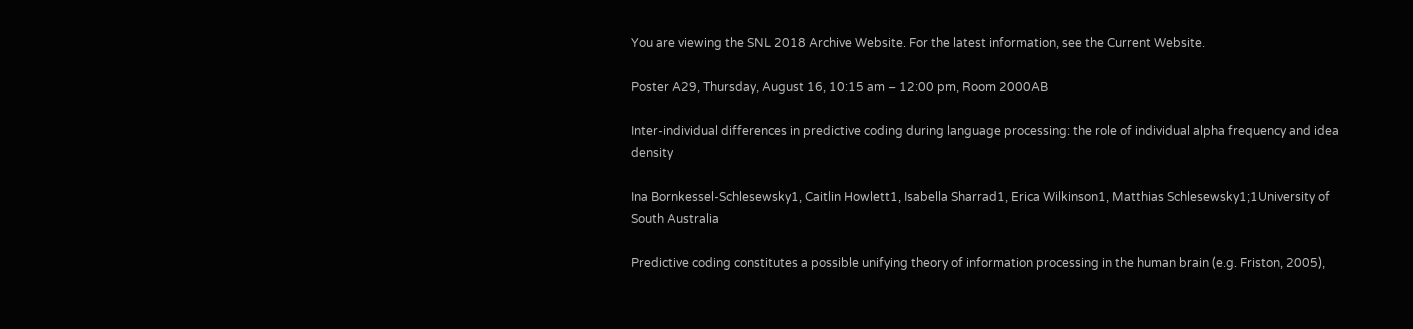You are viewing the SNL 2018 Archive Website. For the latest information, see the Current Website.

Poster A29, Thursday, August 16, 10:15 am – 12:00 pm, Room 2000AB

Inter-individual differences in predictive coding during language processing: the role of individual alpha frequency and idea density

Ina Bornkessel-Schlesewsky1, Caitlin Howlett1, Isabella Sharrad1, Erica Wilkinson1, Matthias Schlesewsky1;1University of South Australia

Predictive coding constitutes a possible unifying theory of information processing in the human brain (e.g. Friston, 2005),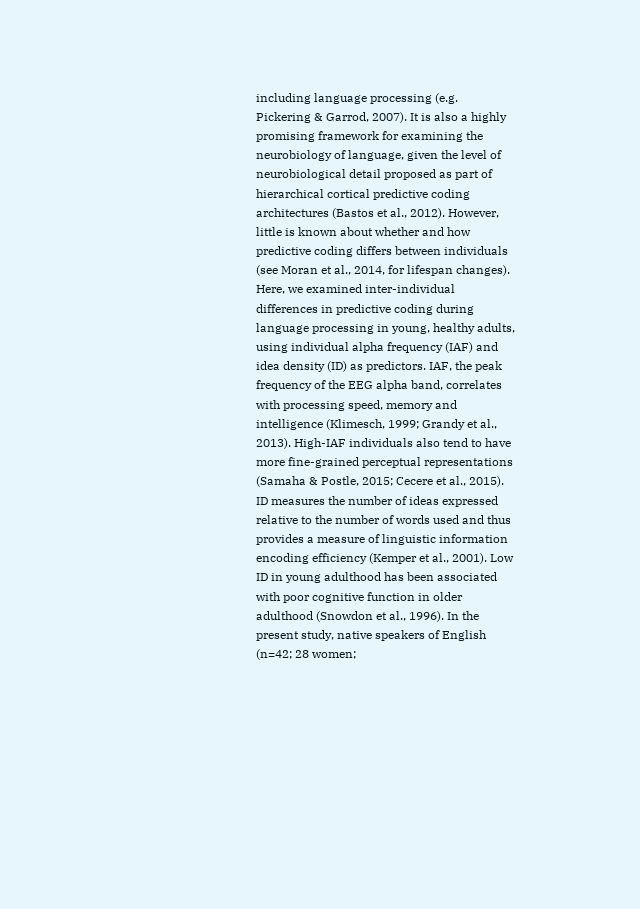including language processing (e.g. Pickering & Garrod, 2007). It is also a highly promising framework for examining the neurobiology of language, given the level of neurobiological detail proposed as part of hierarchical cortical predictive coding architectures (Bastos et al., 2012). However, little is known about whether and how predictive coding differs between individuals (see Moran et al., 2014, for lifespan changes). Here, we examined inter-individual differences in predictive coding during language processing in young, healthy adults, using individual alpha frequency (IAF) and idea density (ID) as predictors. IAF, the peak frequency of the EEG alpha band, correlates with processing speed, memory and intelligence (Klimesch, 1999; Grandy et al., 2013). High-IAF individuals also tend to have more fine-grained perceptual representations (Samaha & Postle, 2015; Cecere et al., 2015). ID measures the number of ideas expressed relative to the number of words used and thus provides a measure of linguistic information encoding efficiency (Kemper et al., 2001). Low ID in young adulthood has been associated with poor cognitive function in older adulthood (Snowdon et al., 1996). In the present study, native speakers of English (n=42; 28 women;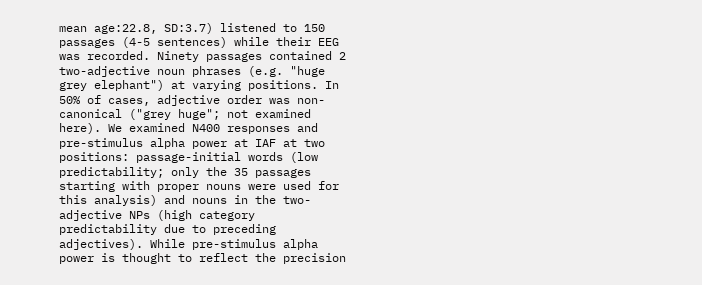mean age:22.8, SD:3.7) listened to 150 passages (4-5 sentences) while their EEG was recorded. Ninety passages contained 2 two-adjective noun phrases (e.g. "huge grey elephant") at varying positions. In 50% of cases, adjective order was non-canonical ("grey huge"; not examined here). We examined N400 responses and pre-stimulus alpha power at IAF at two positions: passage-initial words (low predictability; only the 35 passages starting with proper nouns were used for this analysis) and nouns in the two-adjective NPs (high category predictability due to preceding adjectives). While pre-stimulus alpha power is thought to reflect the precision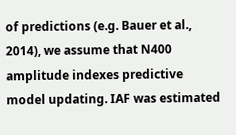of predictions (e.g. Bauer et al., 2014), we assume that N400 amplitude indexes predictive model updating. IAF was estimated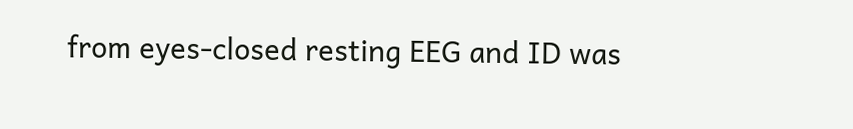from eyes-closed resting EEG and ID was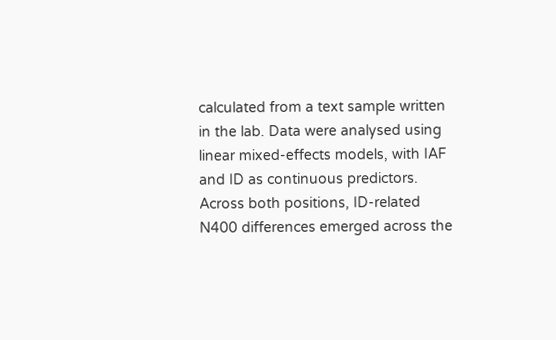calculated from a text sample written in the lab. Data were analysed using linear mixed-effects models, with IAF and ID as continuous predictors. Across both positions, ID-related N400 differences emerged across the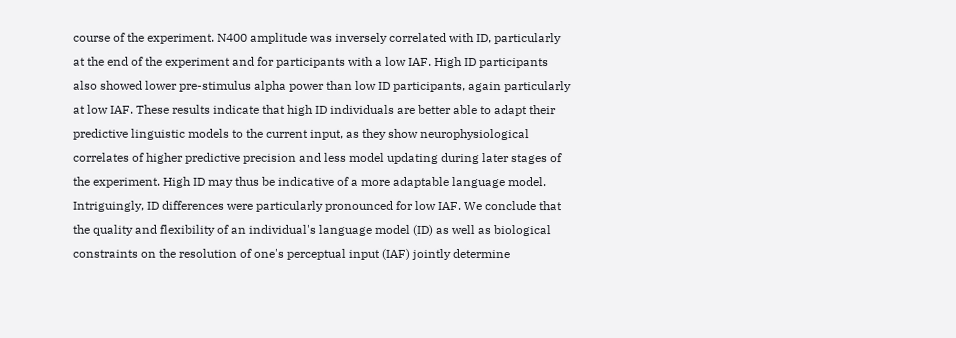course of the experiment. N400 amplitude was inversely correlated with ID, particularly at the end of the experiment and for participants with a low IAF. High ID participants also showed lower pre-stimulus alpha power than low ID participants, again particularly at low IAF. These results indicate that high ID individuals are better able to adapt their predictive linguistic models to the current input, as they show neurophysiological correlates of higher predictive precision and less model updating during later stages of the experiment. High ID may thus be indicative of a more adaptable language model. Intriguingly, ID differences were particularly pronounced for low IAF. We conclude that the quality and flexibility of an individual's language model (ID) as well as biological constraints on the resolution of one's perceptual input (IAF) jointly determine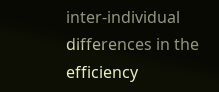inter-individual differences in the efficiency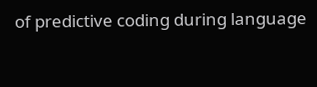of predictive coding during language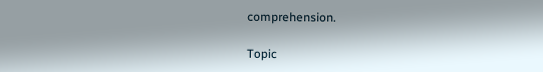comprehension.

Topic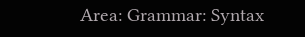Area: Grammar: Syntax